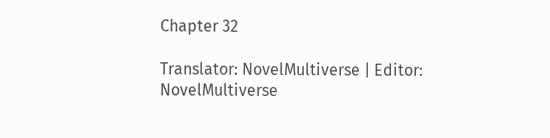Chapter 32

Translator: NovelMultiverse | Editor: NovelMultiverse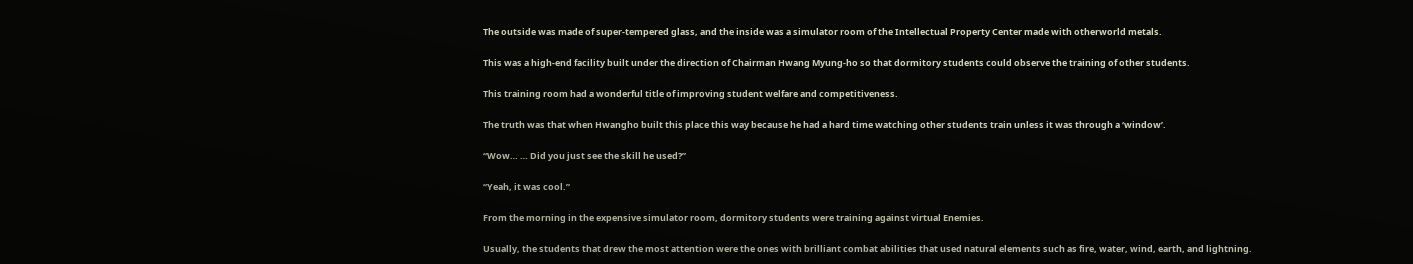The outside was made of super-tempered glass, and the inside was a simulator room of the Intellectual Property Center made with otherworld metals.

This was a high-end facility built under the direction of Chairman Hwang Myung-ho so that dormitory students could observe the training of other students.

This training room had a wonderful title of improving student welfare and competitiveness.

The truth was that when Hwangho built this place this way because he had a hard time watching other students train unless it was through a ‘window’.

“Wow… … Did you just see the skill he used?”

“Yeah, it was cool.”

From the morning in the expensive simulator room, dormitory students were training against virtual Enemies.

Usually, the students that drew the most attention were the ones with brilliant combat abilities that used natural elements such as fire, water, wind, earth, and lightning.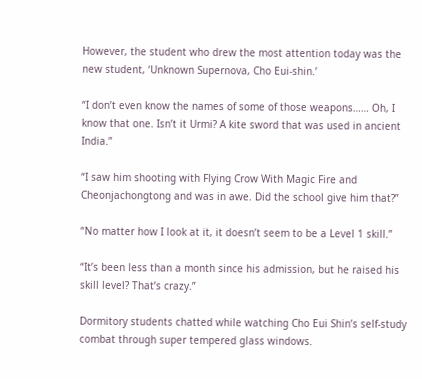However, the student who drew the most attention today was the new student, ‘Unknown Supernova, Cho Eui-shin.’

“I don’t even know the names of some of those weapons…… Oh, I know that one. Isn’t it Urmi? A kite sword that was used in ancient India.”

“I saw him shooting with Flying Crow With Magic Fire and Cheonjachongtong and was in awe. Did the school give him that?”

“No matter how I look at it, it doesn’t seem to be a Level 1 skill.”

“It’s been less than a month since his admission, but he raised his skill level? That’s crazy.”

Dormitory students chatted while watching Cho Eui Shin’s self-study combat through super tempered glass windows.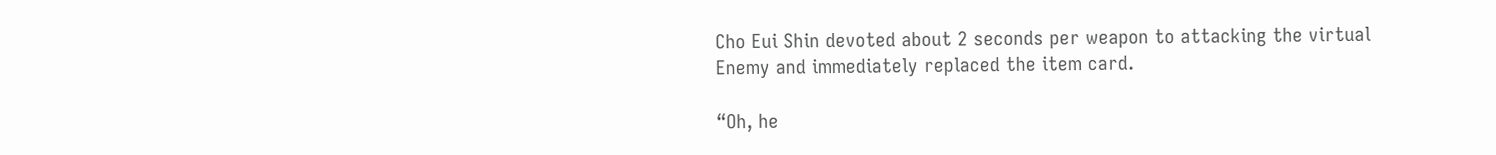Cho Eui Shin devoted about 2 seconds per weapon to attacking the virtual Enemy and immediately replaced the item card.

“Oh, he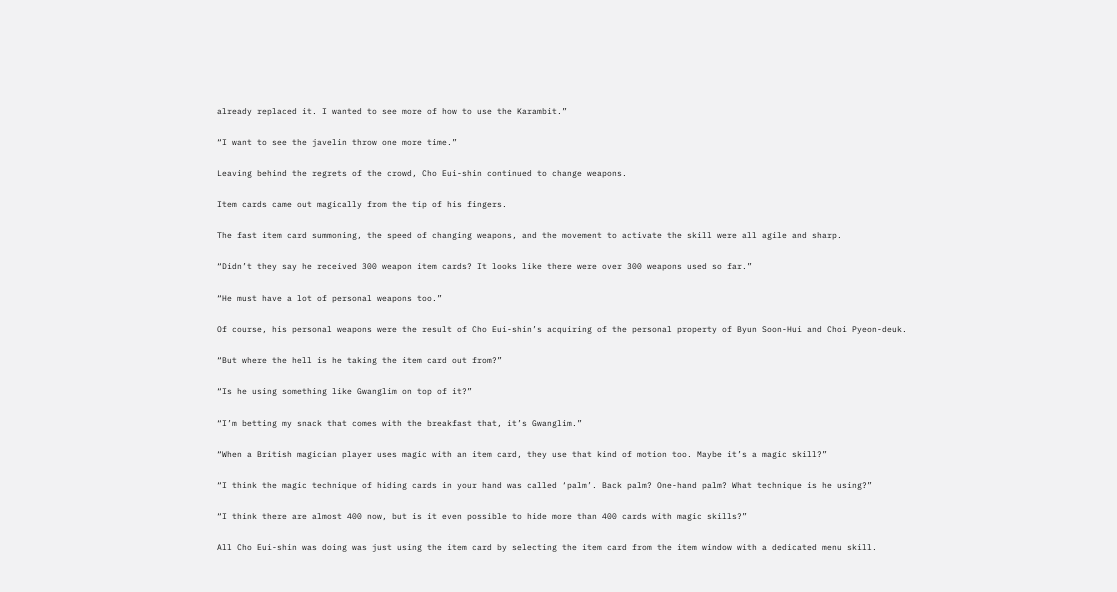already replaced it. I wanted to see more of how to use the Karambit.”

“I want to see the javelin throw one more time.”

Leaving behind the regrets of the crowd, Cho Eui-shin continued to change weapons.

Item cards came out magically from the tip of his fingers.

The fast item card summoning, the speed of changing weapons, and the movement to activate the skill were all agile and sharp.

“Didn’t they say he received 300 weapon item cards? It looks like there were over 300 weapons used so far.”

“He must have a lot of personal weapons too.”

Of course, his personal weapons were the result of Cho Eui-shin’s acquiring of the personal property of Byun Soon-Hui and Choi Pyeon-deuk.

“But where the hell is he taking the item card out from?”

“Is he using something like Gwanglim on top of it?”

“I’m betting my snack that comes with the breakfast that, it’s Gwanglim.”

“When a British magician player uses magic with an item card, they use that kind of motion too. Maybe it’s a magic skill?”

“I think the magic technique of hiding cards in your hand was called ‘palm’. Back palm? One-hand palm? What technique is he using?”

“I think there are almost 400 now, but is it even possible to hide more than 400 cards with magic skills?”

All Cho Eui-shin was doing was just using the item card by selecting the item card from the item window with a dedicated menu skill.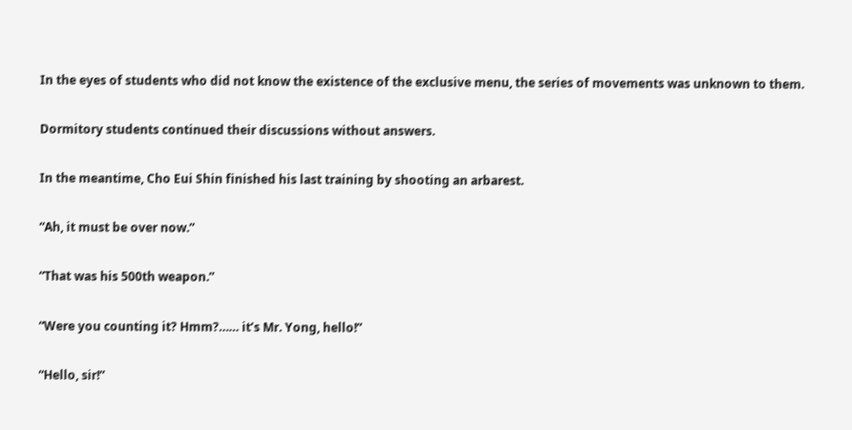In the eyes of students who did not know the existence of the exclusive menu, the series of movements was unknown to them.

Dormitory students continued their discussions without answers.

In the meantime, Cho Eui Shin finished his last training by shooting an arbarest.

“Ah, it must be over now.”

“That was his 500th weapon.”

“Were you counting it? Hmm?…… it’s Mr. Yong, hello!”

“Hello, sir!”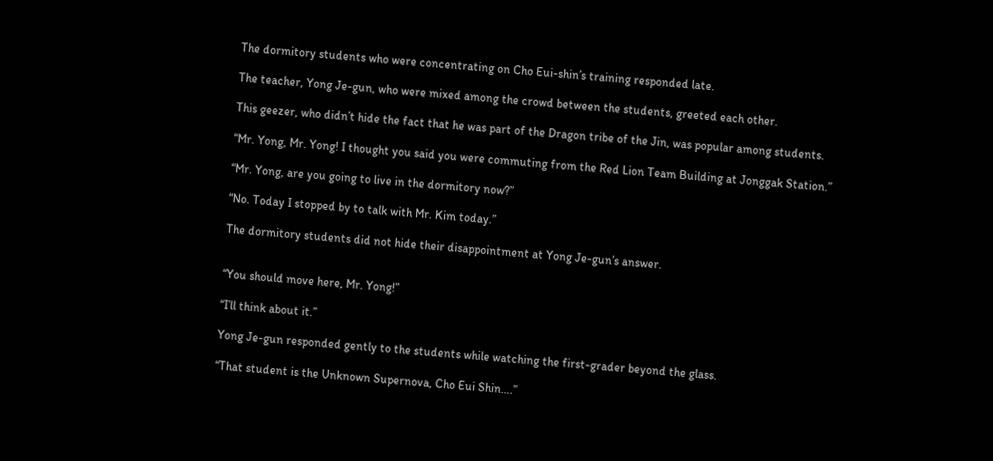The dormitory students who were concentrating on Cho Eui-shin’s training responded late.

The teacher, Yong Je-gun, who were mixed among the crowd between the students, greeted each other.

This geezer, who didn’t hide the fact that he was part of the Dragon tribe of the Jin, was popular among students.

“Mr. Yong, Mr. Yong! I thought you said you were commuting from the Red Lion Team Building at Jonggak Station.”

“Mr. Yong, are you going to live in the dormitory now?”

“No. Today I stopped by to talk with Mr. Kim today.”

The dormitory students did not hide their disappointment at Yong Je-gun’s answer.


“You should move here, Mr. Yong!”

“I’ll think about it.”

Yong Je-gun responded gently to the students while watching the first-grader beyond the glass.

“That student is the Unknown Supernova, Cho Eui Shin….”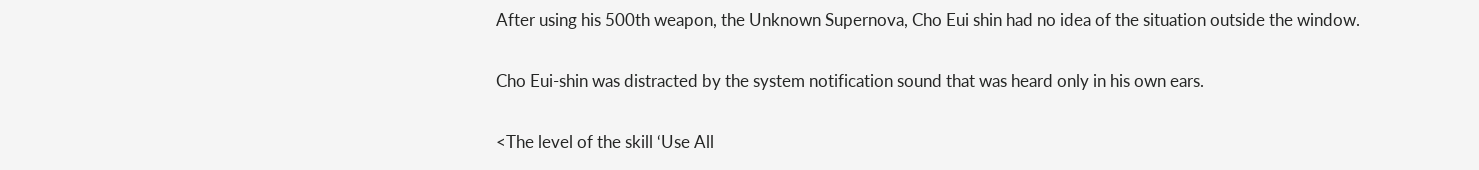After using his 500th weapon, the Unknown Supernova, Cho Eui shin had no idea of the situation outside the window.

Cho Eui-shin was distracted by the system notification sound that was heard only in his own ears.

<The level of the skill ‘Use All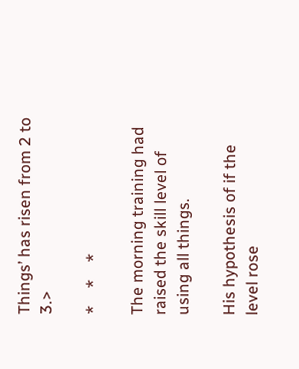Things’ has risen from 2 to 3.>

*    *    *

The morning training had raised the skill level of using all things.

His hypothesis of if the level rose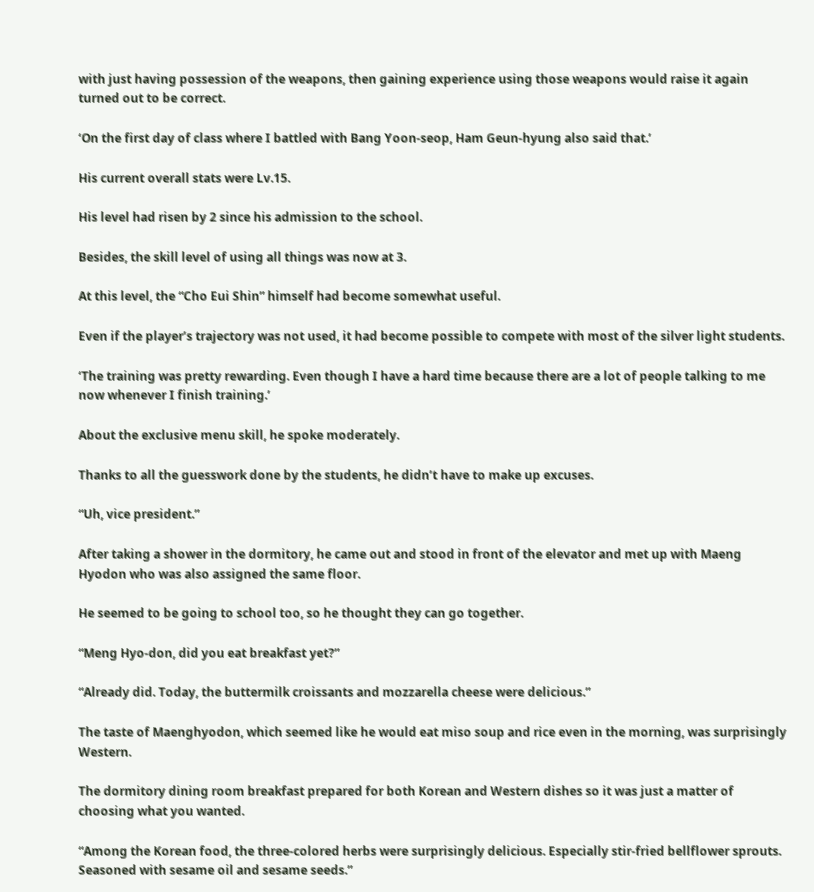with just having possession of the weapons, then gaining experience using those weapons would raise it again turned out to be correct.

‘On the first day of class where I battled with Bang Yoon-seop, Ham Geun-hyung also said that.’

His current overall stats were Lv.15.

His level had risen by 2 since his admission to the school.

Besides, the skill level of using all things was now at 3.

At this level, the “Cho Eui Shin” himself had become somewhat useful.

Even if the player’s trajectory was not used, it had become possible to compete with most of the silver light students.

‘The training was pretty rewarding. Even though I have a hard time because there are a lot of people talking to me now whenever I finish training.’

About the exclusive menu skill, he spoke moderately.

Thanks to all the guesswork done by the students, he didn’t have to make up excuses.

“Uh, vice president.”

After taking a shower in the dormitory, he came out and stood in front of the elevator and met up with Maeng Hyodon who was also assigned the same floor.

He seemed to be going to school too, so he thought they can go together.

“Meng Hyo-don, did you eat breakfast yet?”

“Already did. Today, the buttermilk croissants and mozzarella cheese were delicious.”

The taste of Maenghyodon, which seemed like he would eat miso soup and rice even in the morning, was surprisingly Western.

The dormitory dining room breakfast prepared for both Korean and Western dishes so it was just a matter of choosing what you wanted.

“Among the Korean food, the three-colored herbs were surprisingly delicious. Especially stir-fried bellflower sprouts. Seasoned with sesame oil and sesame seeds.”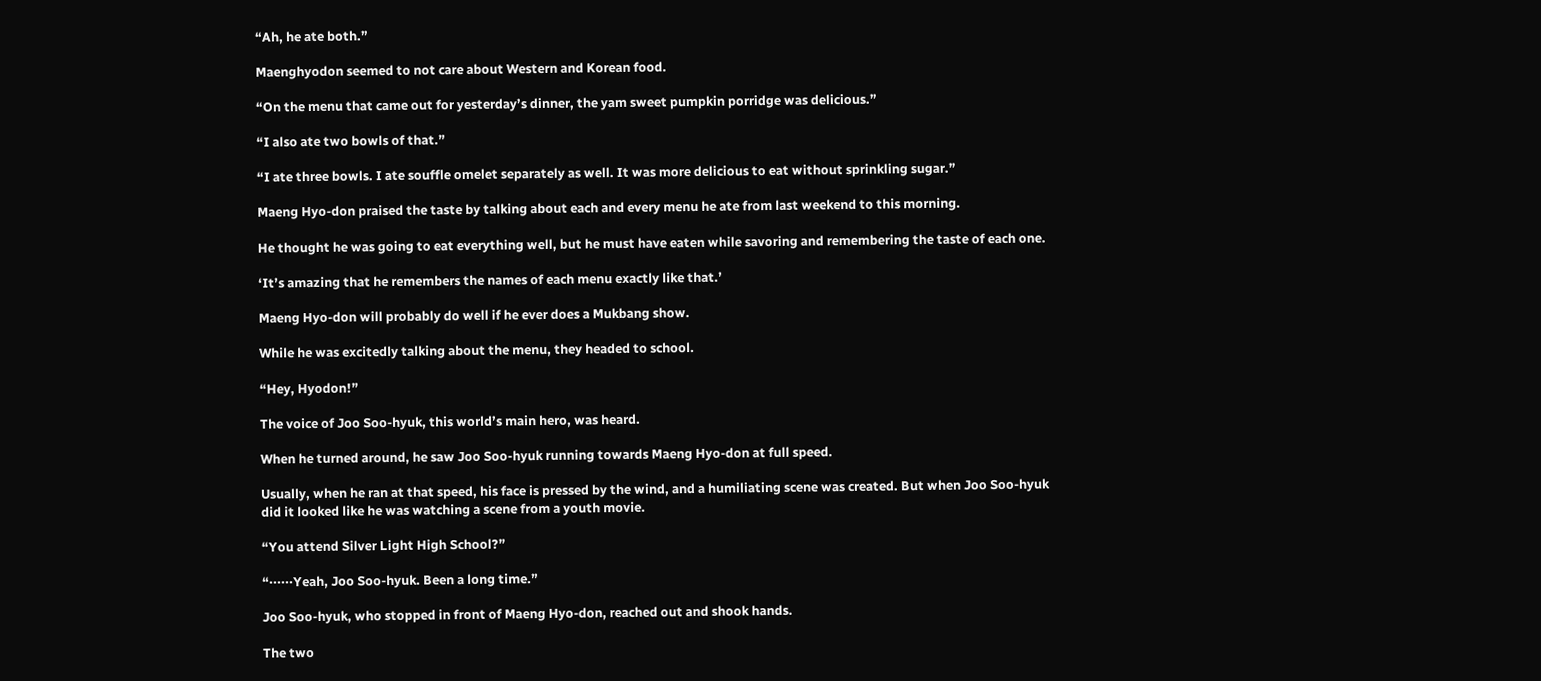“Ah, he ate both.”

Maenghyodon seemed to not care about Western and Korean food.

“On the menu that came out for yesterday’s dinner, the yam sweet pumpkin porridge was delicious.”

“I also ate two bowls of that.”

“I ate three bowls. I ate souffle omelet separately as well. It was more delicious to eat without sprinkling sugar.”

Maeng Hyo-don praised the taste by talking about each and every menu he ate from last weekend to this morning.

He thought he was going to eat everything well, but he must have eaten while savoring and remembering the taste of each one.

‘It’s amazing that he remembers the names of each menu exactly like that.’

Maeng Hyo-don will probably do well if he ever does a Mukbang show.

While he was excitedly talking about the menu, they headed to school.

“Hey, Hyodon!”

The voice of Joo Soo-hyuk, this world’s main hero, was heard.

When he turned around, he saw Joo Soo-hyuk running towards Maeng Hyo-don at full speed.

Usually, when he ran at that speed, his face is pressed by the wind, and a humiliating scene was created. But when Joo Soo-hyuk did it looked like he was watching a scene from a youth movie.

“You attend Silver Light High School?”

“······Yeah, Joo Soo-hyuk. Been a long time.”

Joo Soo-hyuk, who stopped in front of Maeng Hyo-don, reached out and shook hands.

The two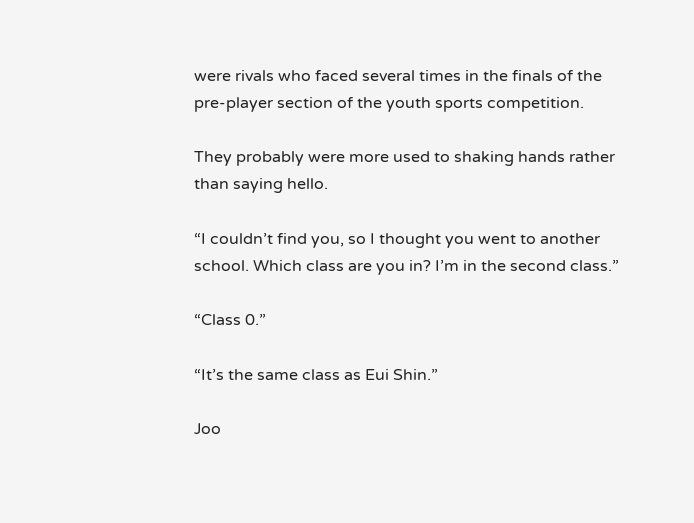were rivals who faced several times in the finals of the pre-player section of the youth sports competition.

They probably were more used to shaking hands rather than saying hello.

“I couldn’t find you, so I thought you went to another school. Which class are you in? I’m in the second class.”

“Class 0.”

“It’s the same class as Eui Shin.”

Joo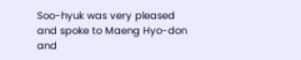Soo-hyuk was very pleased and spoke to Maeng Hyo-don and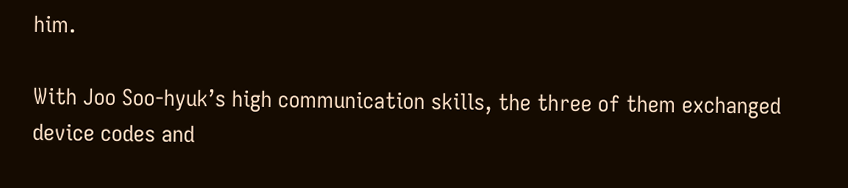him.

With Joo Soo-hyuk’s high communication skills, the three of them exchanged device codes and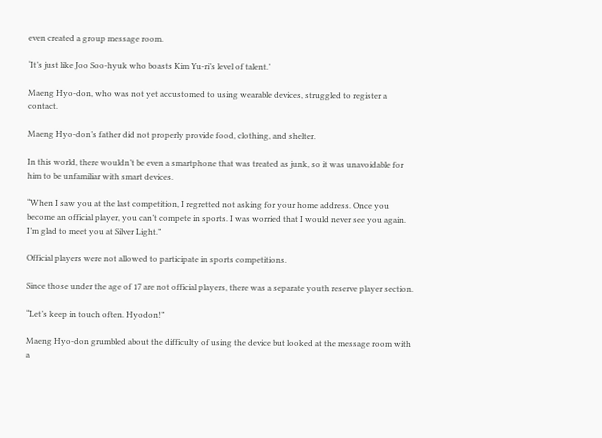even created a group message room.

‘It’s just like Joo Soo-hyuk who boasts Kim Yu-ri’s level of talent.’

Maeng Hyo-don, who was not yet accustomed to using wearable devices, struggled to register a contact.

Maeng Hyo-don’s father did not properly provide food, clothing, and shelter.

In this world, there wouldn’t be even a smartphone that was treated as junk, so it was unavoidable for him to be unfamiliar with smart devices.

“When I saw you at the last competition, I regretted not asking for your home address. Once you become an official player, you can’t compete in sports. I was worried that I would never see you again. I’m glad to meet you at Silver Light.”

Official players were not allowed to participate in sports competitions.

Since those under the age of 17 are not official players, there was a separate youth reserve player section.

“Let’s keep in touch often. Hyodon!”

Maeng Hyo-don grumbled about the difficulty of using the device but looked at the message room with a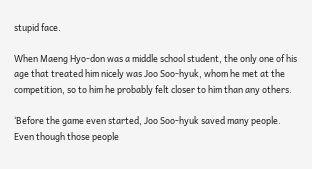stupid face.

When Maeng Hyo-don was a middle school student, the only one of his age that treated him nicely was Joo Soo-hyuk, whom he met at the competition, so to him he probably felt closer to him than any others.

‘Before the game even started, Joo Soo-hyuk saved many people. Even though those people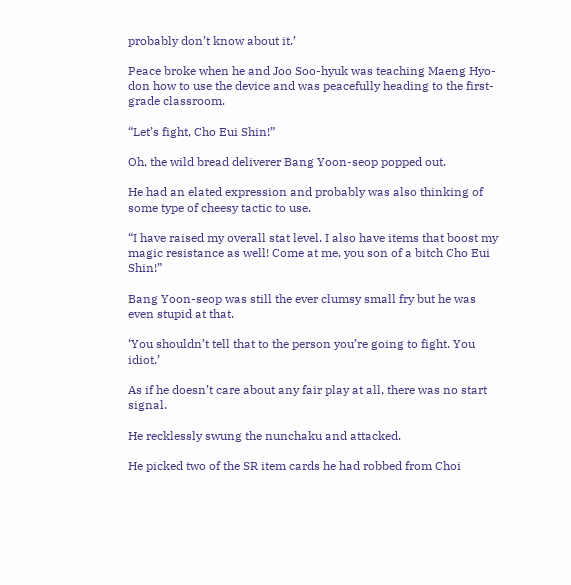probably don’t know about it.’

Peace broke when he and Joo Soo-hyuk was teaching Maeng Hyo-don how to use the device and was peacefully heading to the first-grade classroom.

“Let’s fight, Cho Eui Shin!”

Oh, the wild bread deliverer Bang Yoon-seop popped out.

He had an elated expression and probably was also thinking of some type of cheesy tactic to use.

“I have raised my overall stat level. I also have items that boost my magic resistance as well! Come at me, you son of a bitch Cho Eui Shin!”

Bang Yoon-seop was still the ever clumsy small fry but he was even stupid at that.

‘You shouldn’t tell that to the person you’re going to fight. You idiot.’

As if he doesn’t care about any fair play at all, there was no start signal.

He recklessly swung the nunchaku and attacked.

He picked two of the SR item cards he had robbed from Choi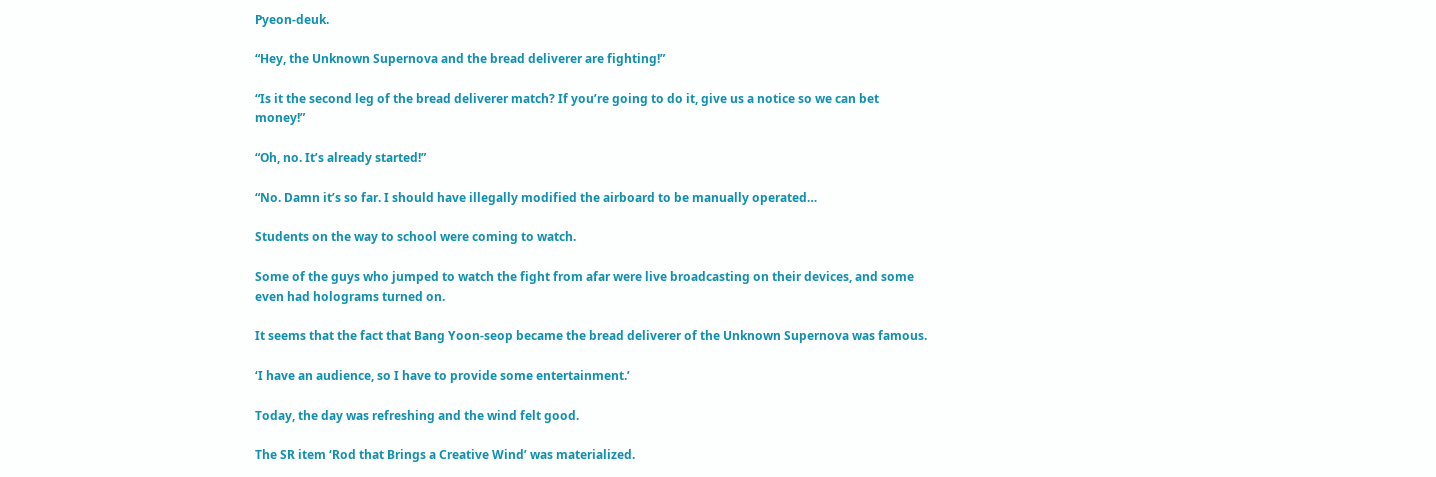Pyeon-deuk.

“Hey, the Unknown Supernova and the bread deliverer are fighting!”

“Is it the second leg of the bread deliverer match? If you’re going to do it, give us a notice so we can bet money!”

“Oh, no. It’s already started!”

“No. Damn it’s so far. I should have illegally modified the airboard to be manually operated…

Students on the way to school were coming to watch.

Some of the guys who jumped to watch the fight from afar were live broadcasting on their devices, and some even had holograms turned on.

It seems that the fact that Bang Yoon-seop became the bread deliverer of the Unknown Supernova was famous.

‘I have an audience, so I have to provide some entertainment.’

Today, the day was refreshing and the wind felt good.

The SR item ‘Rod that Brings a Creative Wind’ was materialized.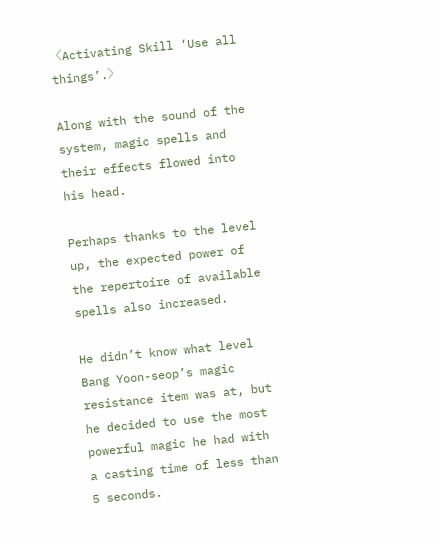〈Activating Skill ‘Use all things’.〉

Along with the sound of the system, magic spells and their effects flowed into his head.

Perhaps thanks to the level up, the expected power of the repertoire of available spells also increased.

He didn’t know what level Bang Yoon-seop’s magic resistance item was at, but he decided to use the most powerful magic he had with a casting time of less than 5 seconds.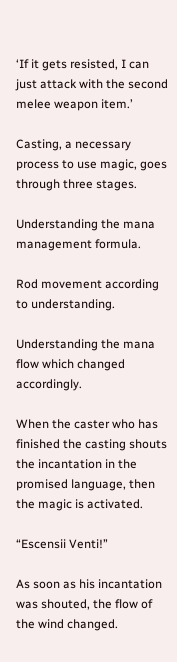‘If it gets resisted, I can just attack with the second melee weapon item.’

Casting, a necessary process to use magic, goes through three stages.

Understanding the mana management formula.

Rod movement according to understanding.

Understanding the mana flow which changed accordingly.

When the caster who has finished the casting shouts the incantation in the promised language, then the magic is activated.

“Escensii Venti!”

As soon as his incantation was shouted, the flow of the wind changed.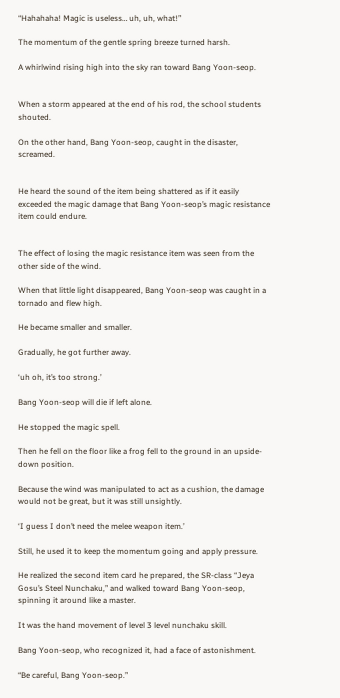“Hahahaha! Magic is useless… uh, uh, what!”

The momentum of the gentle spring breeze turned harsh.

A whirlwind rising high into the sky ran toward Bang Yoon-seop.


When a storm appeared at the end of his rod, the school students shouted.

On the other hand, Bang Yoon-seop, caught in the disaster, screamed.


He heard the sound of the item being shattered as if it easily exceeded the magic damage that Bang Yoon-seop’s magic resistance item could endure.


The effect of losing the magic resistance item was seen from the other side of the wind.

When that little light disappeared, Bang Yoon-seop was caught in a tornado and flew high.

He became smaller and smaller.

Gradually, he got further away.

‘uh oh, it’s too strong.’

Bang Yoon-seop will die if left alone.

He stopped the magic spell.

Then he fell on the floor like a frog fell to the ground in an upside-down position.

Because the wind was manipulated to act as a cushion, the damage would not be great, but it was still unsightly.

‘I guess I don’t need the melee weapon item.’

Still, he used it to keep the momentum going and apply pressure.

He realized the second item card he prepared, the SR-class “Jeya Gosu’s Steel Nunchaku,” and walked toward Bang Yoon-seop, spinning it around like a master.

It was the hand movement of level 3 level nunchaku skill.

Bang Yoon-seop, who recognized it, had a face of astonishment.

“Be careful, Bang Yoon-seop.”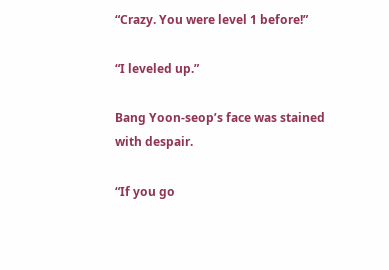“Crazy. You were level 1 before!”

“I leveled up.”

Bang Yoon-seop’s face was stained with despair.

“If you go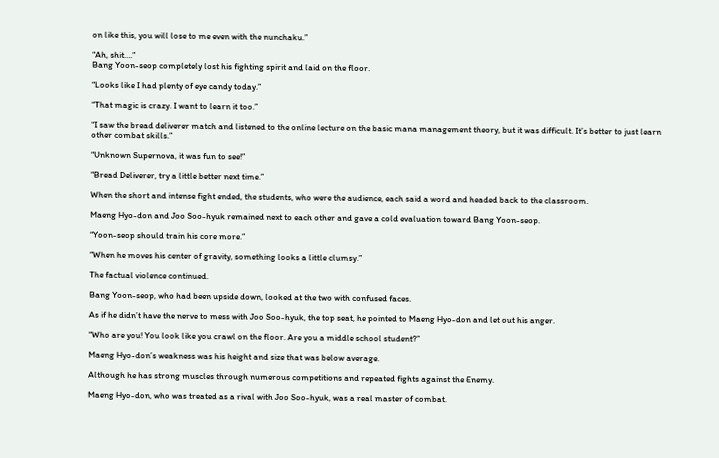on like this, you will lose to me even with the nunchaku.”

“Ah, shit….”
Bang Yoon-seop completely lost his fighting spirit and laid on the floor.

“Looks like I had plenty of eye candy today.”

“That magic is crazy. I want to learn it too.”

“I saw the bread deliverer match and listened to the online lecture on the basic mana management theory, but it was difficult. It’s better to just learn other combat skills.”

“Unknown Supernova, it was fun to see!”

“Bread Deliverer, try a little better next time.”

When the short and intense fight ended, the students, who were the audience, each said a word and headed back to the classroom.

Maeng Hyo-don and Joo Soo-hyuk remained next to each other and gave a cold evaluation toward Bang Yoon-seop.

“Yoon-seop should train his core more.”

“When he moves his center of gravity, something looks a little clumsy.”

The factual violence continued.

Bang Yoon-seop, who had been upside down, looked at the two with confused faces.

As if he didn’t have the nerve to mess with Joo Soo-hyuk, the top seat, he pointed to Maeng Hyo-don and let out his anger.

“Who are you! You look like you crawl on the floor. Are you a middle school student?”

Maeng Hyo-don’s weakness was his height and size that was below average.

Although he has strong muscles through numerous competitions and repeated fights against the Enemy.

Maeng Hyo-don, who was treated as a rival with Joo Soo-hyuk, was a real master of combat.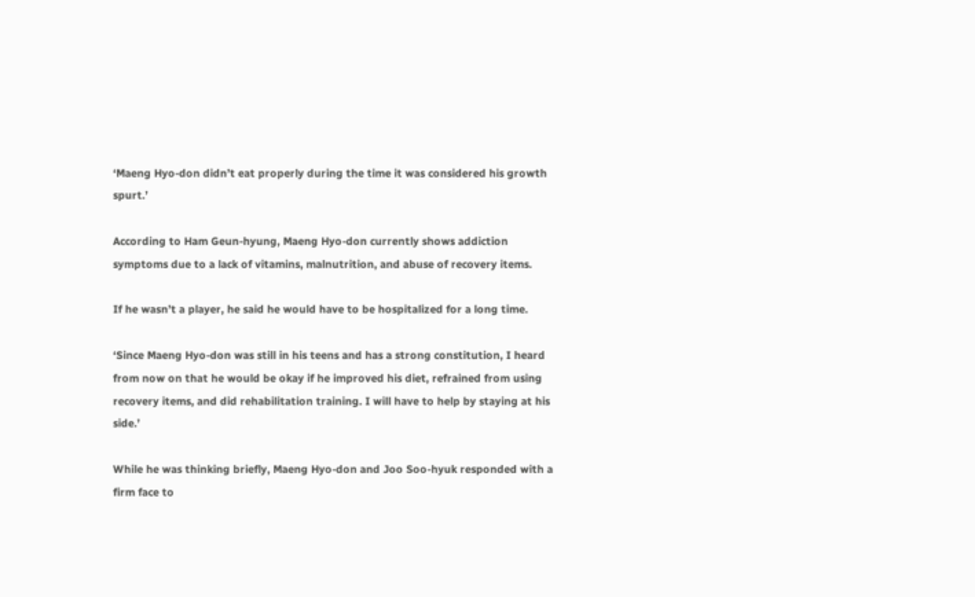‘Maeng Hyo-don didn’t eat properly during the time it was considered his growth spurt.’

According to Ham Geun-hyung, Maeng Hyo-don currently shows addiction symptoms due to a lack of vitamins, malnutrition, and abuse of recovery items.

If he wasn’t a player, he said he would have to be hospitalized for a long time.

‘Since Maeng Hyo-don was still in his teens and has a strong constitution, I heard from now on that he would be okay if he improved his diet, refrained from using recovery items, and did rehabilitation training. I will have to help by staying at his side.’

While he was thinking briefly, Maeng Hyo-don and Joo Soo-hyuk responded with a firm face to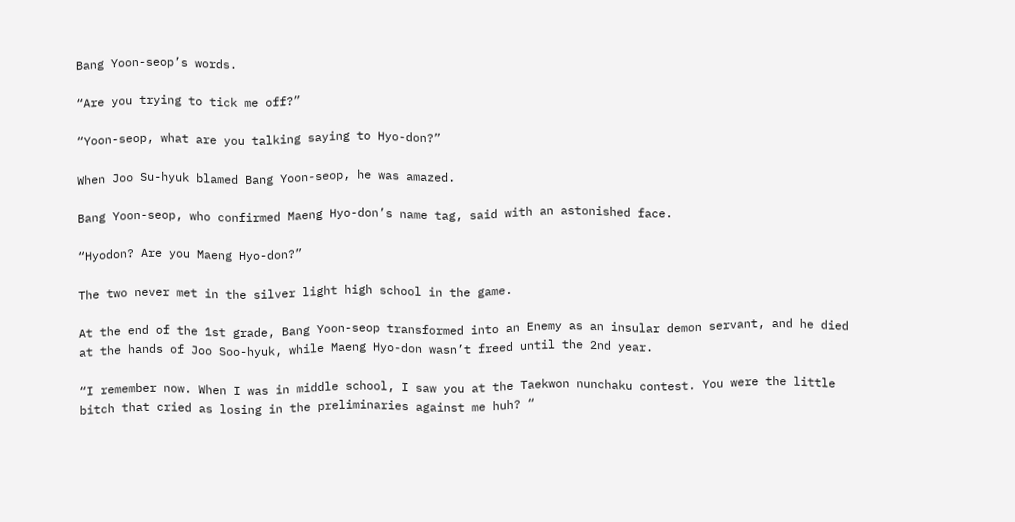Bang Yoon-seop’s words.

“Are you trying to tick me off?”

“Yoon-seop, what are you talking saying to Hyo-don?”

When Joo Su-hyuk blamed Bang Yoon-seop, he was amazed.

Bang Yoon-seop, who confirmed Maeng Hyo-don’s name tag, said with an astonished face.

“Hyodon? Are you Maeng Hyo-don?”

The two never met in the silver light high school in the game.

At the end of the 1st grade, Bang Yoon-seop transformed into an Enemy as an insular demon servant, and he died at the hands of Joo Soo-hyuk, while Maeng Hyo-don wasn’t freed until the 2nd year.

“I remember now. When I was in middle school, I saw you at the Taekwon nunchaku contest. You were the little bitch that cried as losing in the preliminaries against me huh? “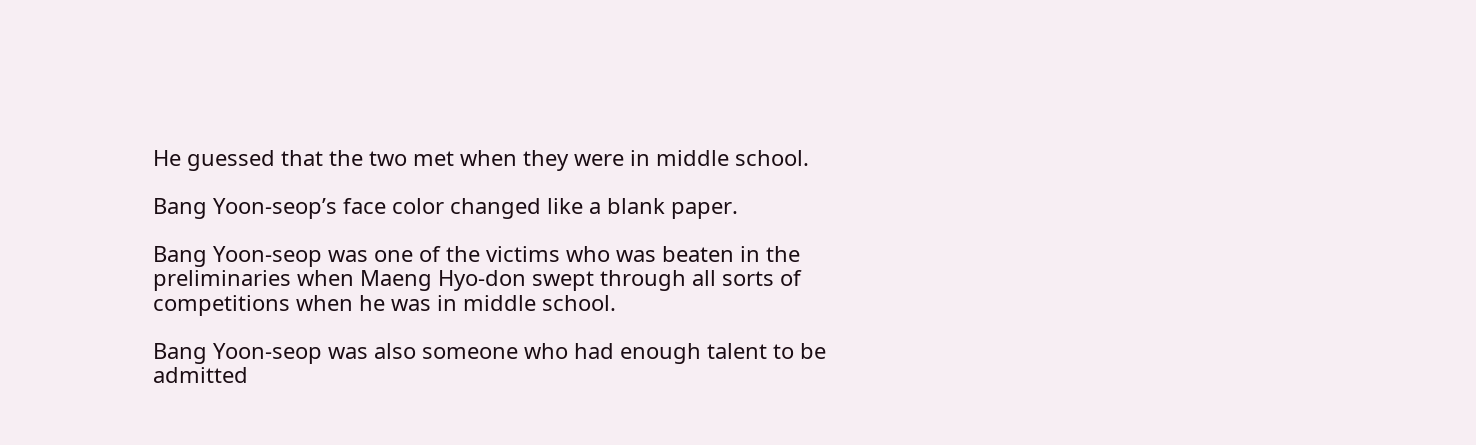He guessed that the two met when they were in middle school.

Bang Yoon-seop’s face color changed like a blank paper.

Bang Yoon-seop was one of the victims who was beaten in the preliminaries when Maeng Hyo-don swept through all sorts of competitions when he was in middle school.

Bang Yoon-seop was also someone who had enough talent to be admitted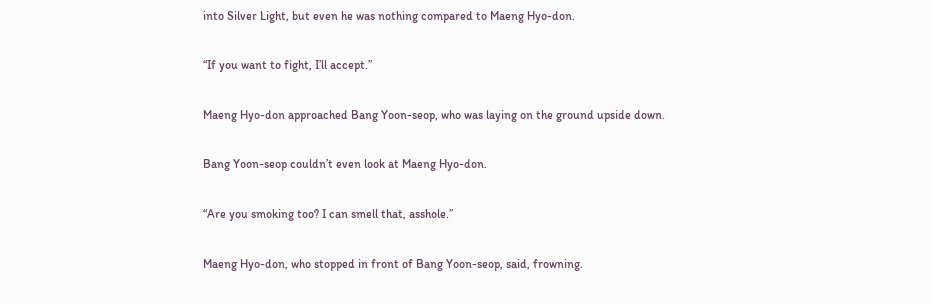into Silver Light, but even he was nothing compared to Maeng Hyo-don.

“If you want to fight, I’ll accept.”

Maeng Hyo-don approached Bang Yoon-seop, who was laying on the ground upside down.

Bang Yoon-seop couldn’t even look at Maeng Hyo-don.

“Are you smoking too? I can smell that, asshole.”

Maeng Hyo-don, who stopped in front of Bang Yoon-seop, said, frowning.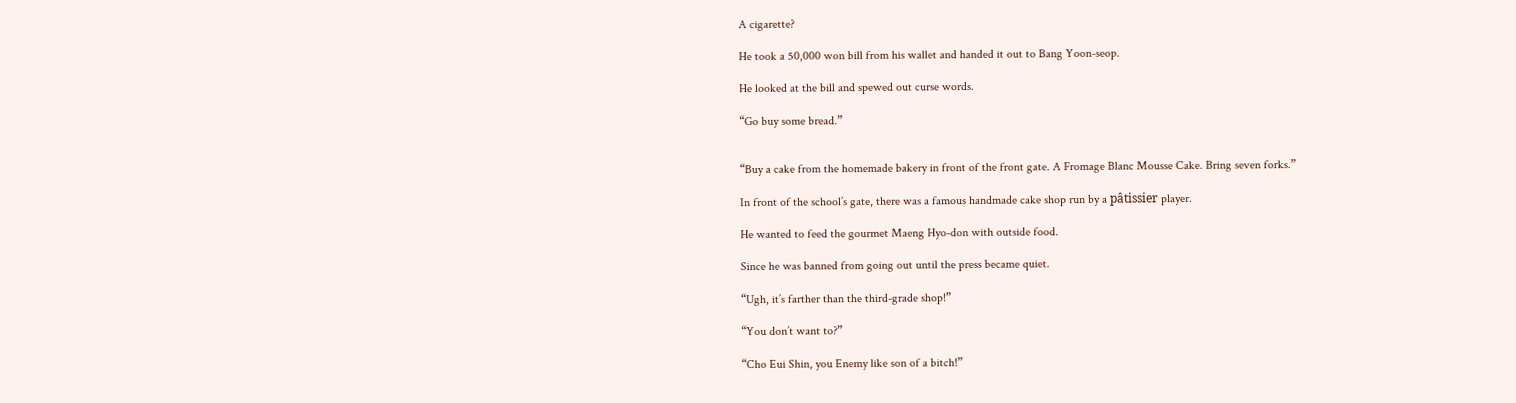A cigarette?

He took a 50,000 won bill from his wallet and handed it out to Bang Yoon-seop.

He looked at the bill and spewed out curse words.

“Go buy some bread.”


“Buy a cake from the homemade bakery in front of the front gate. A Fromage Blanc Mousse Cake. Bring seven forks.”

In front of the school’s gate, there was a famous handmade cake shop run by a pâtissier player.

He wanted to feed the gourmet Maeng Hyo-don with outside food.

Since he was banned from going out until the press became quiet.

“Ugh, it’s farther than the third-grade shop!”

“You don’t want to?”

“Cho Eui Shin, you Enemy like son of a bitch!”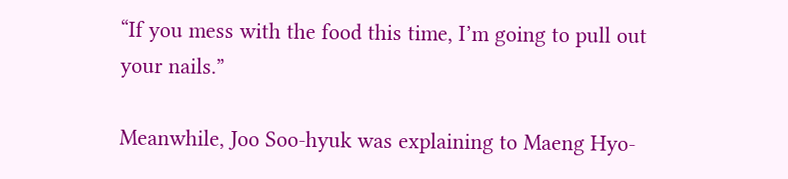“If you mess with the food this time, I’m going to pull out your nails.”

Meanwhile, Joo Soo-hyuk was explaining to Maeng Hyo-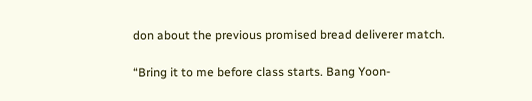don about the previous promised bread deliverer match.

“Bring it to me before class starts. Bang Yoon-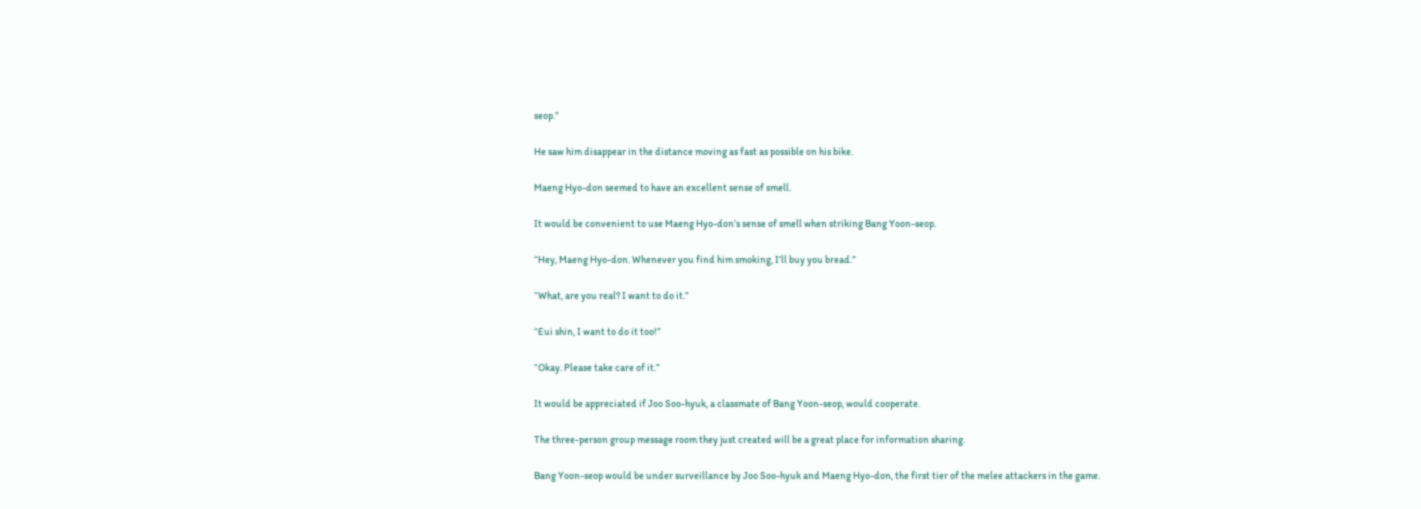seop.”

He saw him disappear in the distance moving as fast as possible on his bike.

Maeng Hyo-don seemed to have an excellent sense of smell.

It would be convenient to use Maeng Hyo-don’s sense of smell when striking Bang Yoon-seop.

“Hey, Maeng Hyo-don. Whenever you find him smoking, I’ll buy you bread.”

“What, are you real? I want to do it.”

“Eui shin, I want to do it too!”

“Okay. Please take care of it.”

It would be appreciated if Joo Soo-hyuk, a classmate of Bang Yoon-seop, would cooperate.

The three-person group message room they just created will be a great place for information sharing.

Bang Yoon-seop would be under surveillance by Joo Soo-hyuk and Maeng Hyo-don, the first tier of the melee attackers in the game.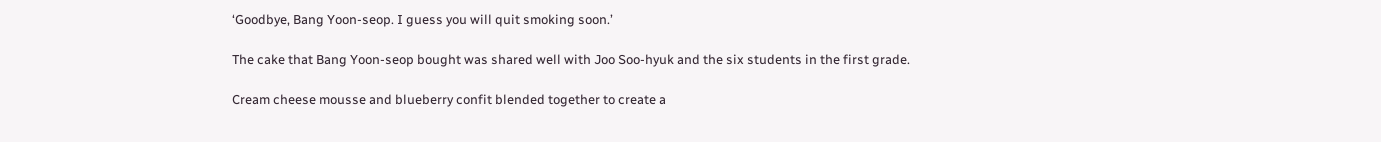‘Goodbye, Bang Yoon-seop. I guess you will quit smoking soon.’

The cake that Bang Yoon-seop bought was shared well with Joo Soo-hyuk and the six students in the first grade.

Cream cheese mousse and blueberry confit blended together to create a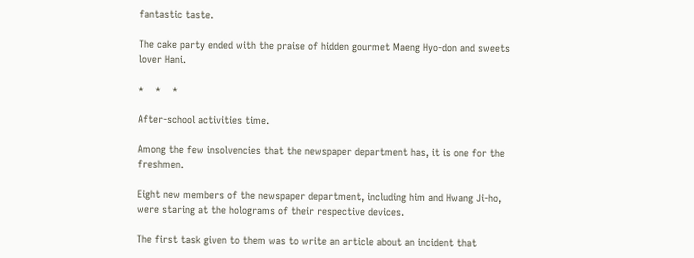fantastic taste.

The cake party ended with the praise of hidden gourmet Maeng Hyo-don and sweets lover Hani.

*    *    *

After-school activities time.

Among the few insolvencies that the newspaper department has, it is one for the freshmen.

Eight new members of the newspaper department, including him and Hwang Ji-ho, were staring at the holograms of their respective devices.

The first task given to them was to write an article about an incident that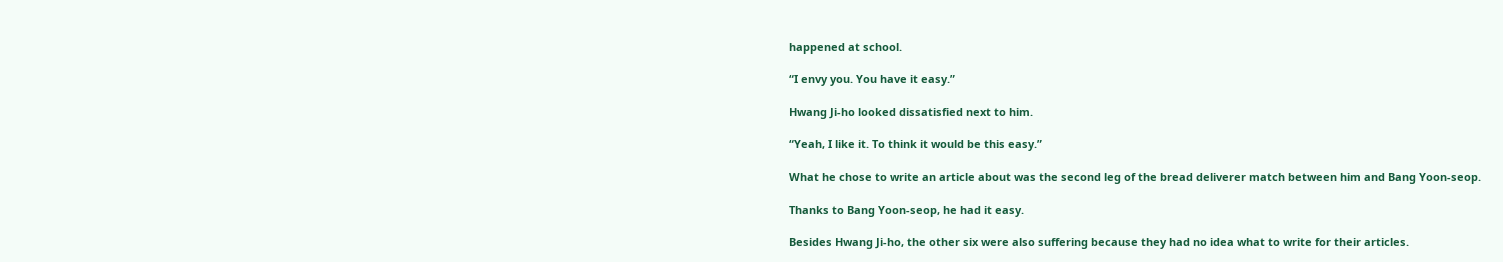happened at school.

“I envy you. You have it easy.”

Hwang Ji-ho looked dissatisfied next to him.

“Yeah, I like it. To think it would be this easy.”

What he chose to write an article about was the second leg of the bread deliverer match between him and Bang Yoon-seop.

Thanks to Bang Yoon-seop, he had it easy.

Besides Hwang Ji-ho, the other six were also suffering because they had no idea what to write for their articles.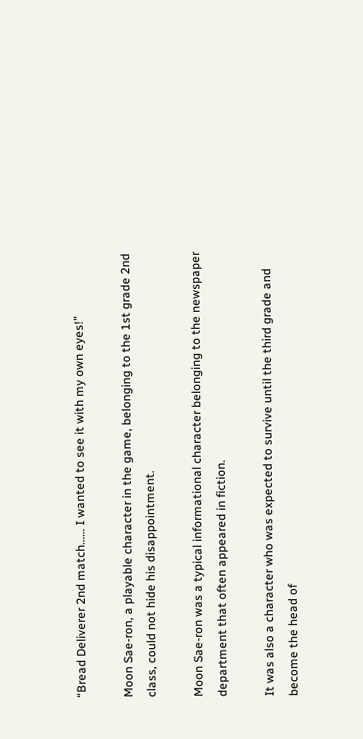“Bread Deliverer 2nd match…… I wanted to see it with my own eyes!”

Moon Sae-ron, a playable character in the game, belonging to the 1st grade 2nd class, could not hide his disappointment.

Moon Sae-ron was a typical informational character belonging to the newspaper department that often appeared in fiction.

It was also a character who was expected to survive until the third grade and become the head of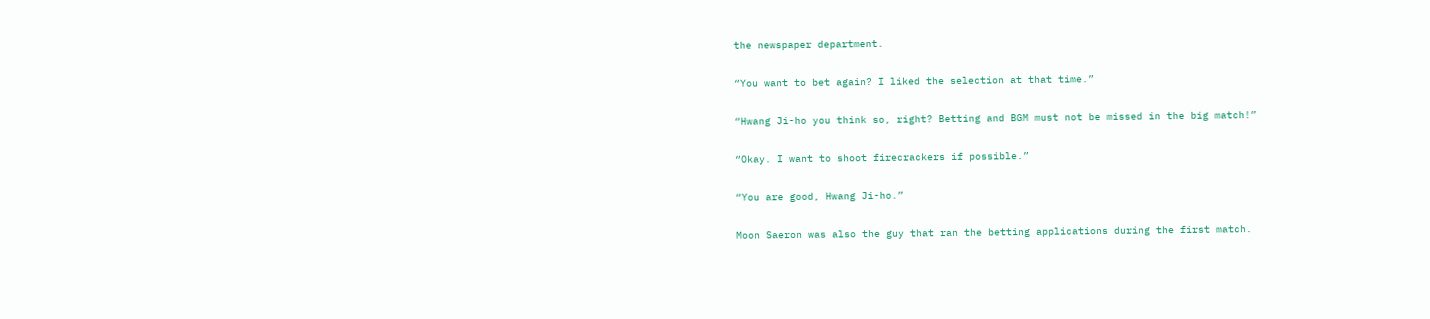the newspaper department.

“You want to bet again? I liked the selection at that time.”

“Hwang Ji-ho you think so, right? Betting and BGM must not be missed in the big match!”

“Okay. I want to shoot firecrackers if possible.”

“You are good, Hwang Ji-ho.”

Moon Saeron was also the guy that ran the betting applications during the first match.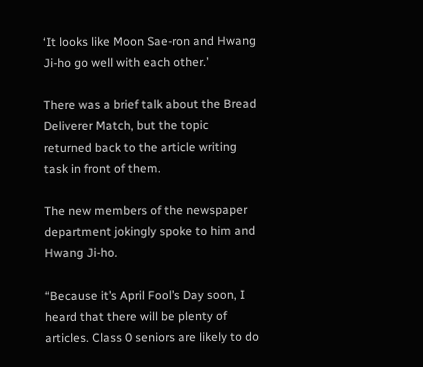‘It looks like Moon Sae-ron and Hwang Ji-ho go well with each other.’

There was a brief talk about the Bread Deliverer Match, but the topic returned back to the article writing task in front of them.

The new members of the newspaper department jokingly spoke to him and Hwang Ji-ho.

“Because it’s April Fool’s Day soon, I heard that there will be plenty of articles. Class 0 seniors are likely to do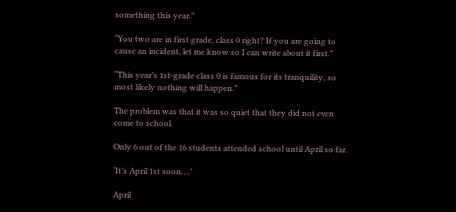something this year.”

“You two are in first grade, class 0 right? If you are going to cause an incident, let me know so I can write about it first.”

“This year’s 1st-grade class 0 is famous for its tranquility, so most likely nothing will happen.”

The problem was that it was so quiet that they did not even come to school.

Only 6 out of the 16 students attended school until April so far.

‘It’s April 1st soon….’

April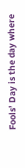Fools’ Day is the day where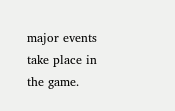major events take place in the game.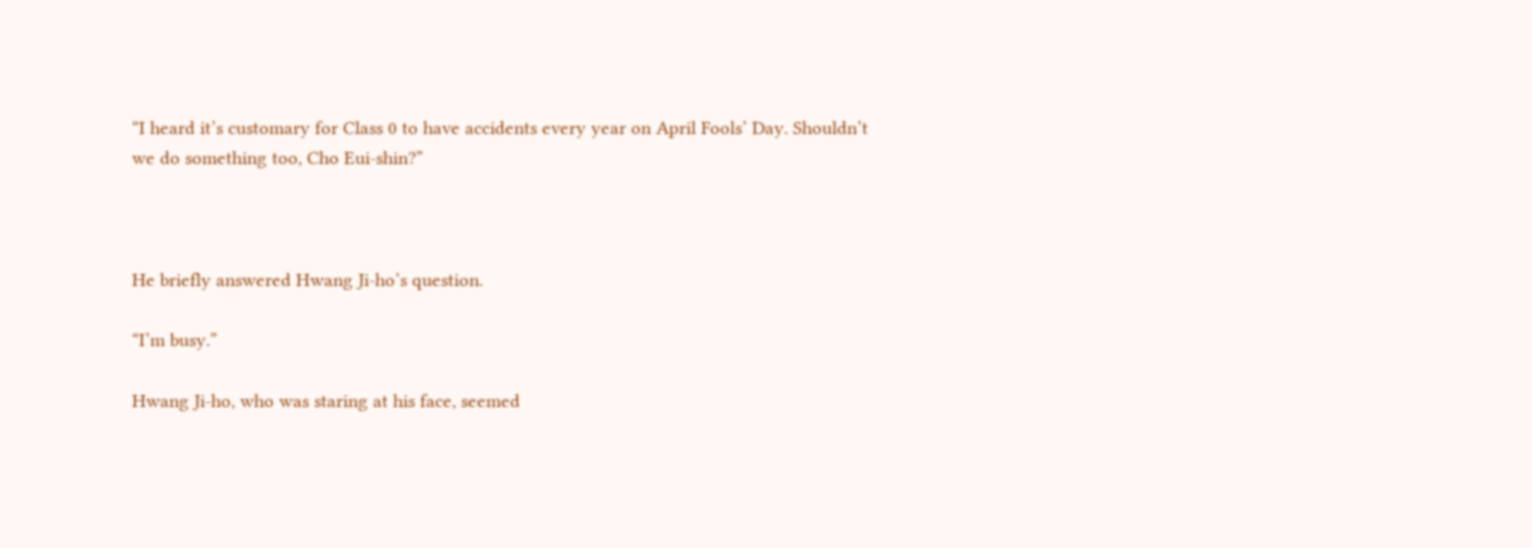“I heard it’s customary for Class 0 to have accidents every year on April Fools’ Day. Shouldn’t we do something too, Cho Eui-shin?”



He briefly answered Hwang Ji-ho’s question.

“I’m busy.”

Hwang Ji-ho, who was staring at his face, seemed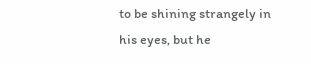to be shining strangely in his eyes, but he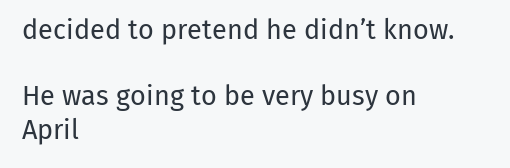decided to pretend he didn’t know.

He was going to be very busy on April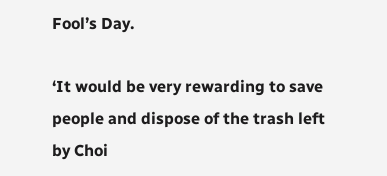Fool’s Day.

‘It would be very rewarding to save people and dispose of the trash left by Choi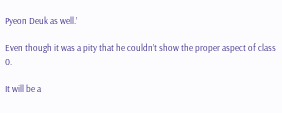Pyeon Deuk as well.’

Even though it was a pity that he couldn’t show the proper aspect of class 0.

It will be a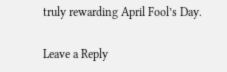truly rewarding April Fool’s Day.

Leave a Reply